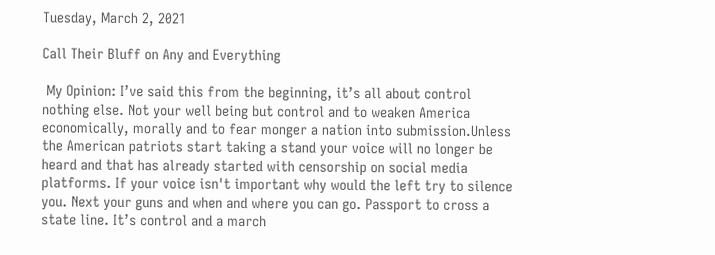Tuesday, March 2, 2021

Call Their Bluff on Any and Everything

 My Opinion: I’ve said this from the beginning, it’s all about control nothing else. Not your well being but control and to weaken America economically, morally and to fear monger a nation into submission.Unless the American patriots start taking a stand your voice will no longer be heard and that has already started with censorship on social media platforms. If your voice isn't important why would the left try to silence you. Next your guns and when and where you can go. Passport to cross a state line. It’s control and a march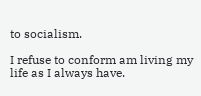to socialism.

I refuse to conform am living my life as I always have.